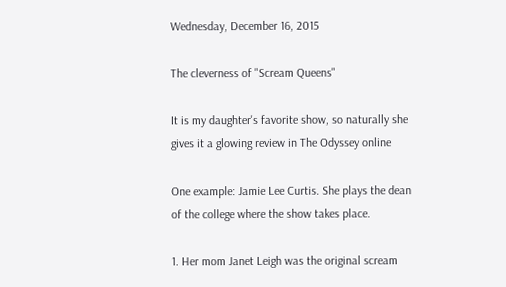Wednesday, December 16, 2015

The cleverness of "Scream Queens"

It is my daughter's favorite show, so naturally she gives it a glowing review in The Odyssey online

One example: Jamie Lee Curtis. She plays the dean of the college where the show takes place.

1. Her mom Janet Leigh was the original scream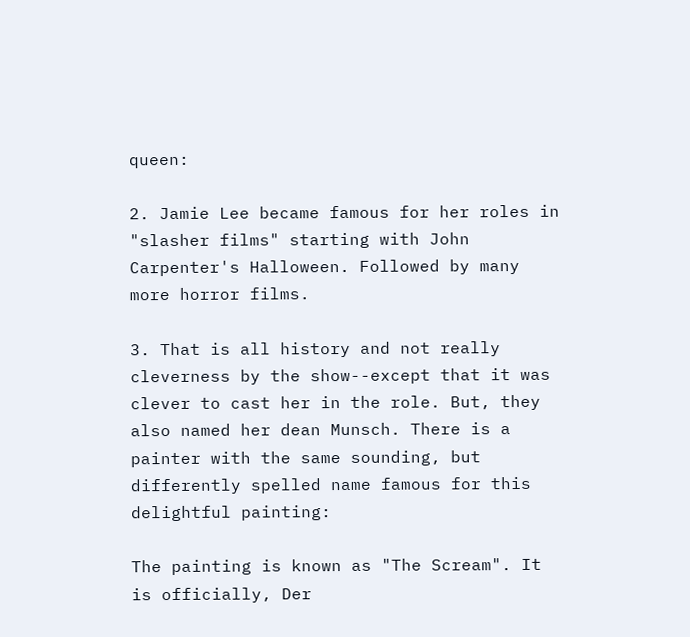queen:

2. Jamie Lee became famous for her roles in "slasher films" starting with John Carpenter's Halloween. Followed by many more horror films.

3. That is all history and not really cleverness by the show--except that it was clever to cast her in the role. But, they also named her dean Munsch. There is a painter with the same sounding, but differently spelled name famous for this delightful painting:

The painting is known as "The Scream". It is officially, Der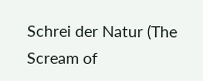Schrei der Natur (The Scream of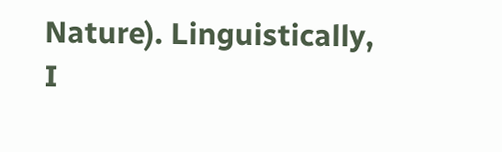Nature). Linguistically, I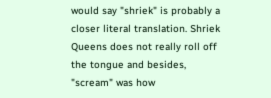would say "shriek" is probably a closer literal translation. Shriek Queens does not really roll off the tongue and besides, "scream" was how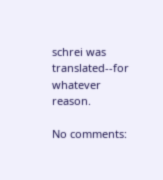schrei was translated--for whatever reason.

No comments: